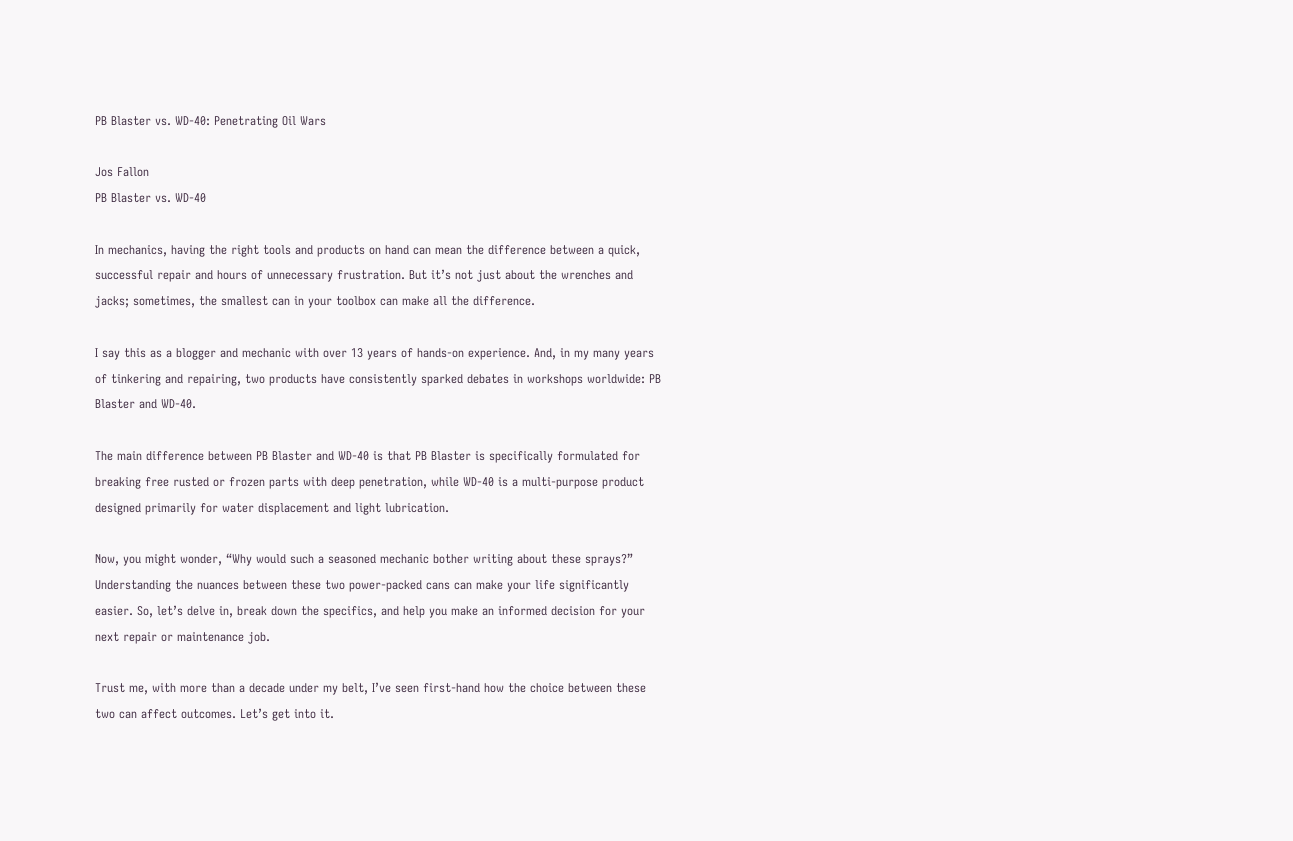PB Blaster vs. WD-40: Penetrating Oil Wars

Jos Fallon
PB Blaster vs. WD-40

In mechanics, having the right tools and products on hand can mean the difference between a quick, successful repair and hours of unnecessary frustration. But it’s not just about the wrenches and jacks; sometimes, the smallest can in your toolbox can make all the difference.

I say this as a blogger and mechanic with over 13 years of hands-on experience. And, in my many years of tinkering and repairing, two products have consistently sparked debates in workshops worldwide: PB Blaster and WD-40.

The main difference between PB Blaster and WD-40 is that PB Blaster is specifically formulated for breaking free rusted or frozen parts with deep penetration, while WD-40 is a multi-purpose product designed primarily for water displacement and light lubrication.

Now, you might wonder, “Why would such a seasoned mechanic bother writing about these sprays?” Understanding the nuances between these two power-packed cans can make your life significantly easier. So, let’s delve in, break down the specifics, and help you make an informed decision for your next repair or maintenance job.

Trust me, with more than a decade under my belt, I’ve seen first-hand how the choice between these two can affect outcomes. Let’s get into it.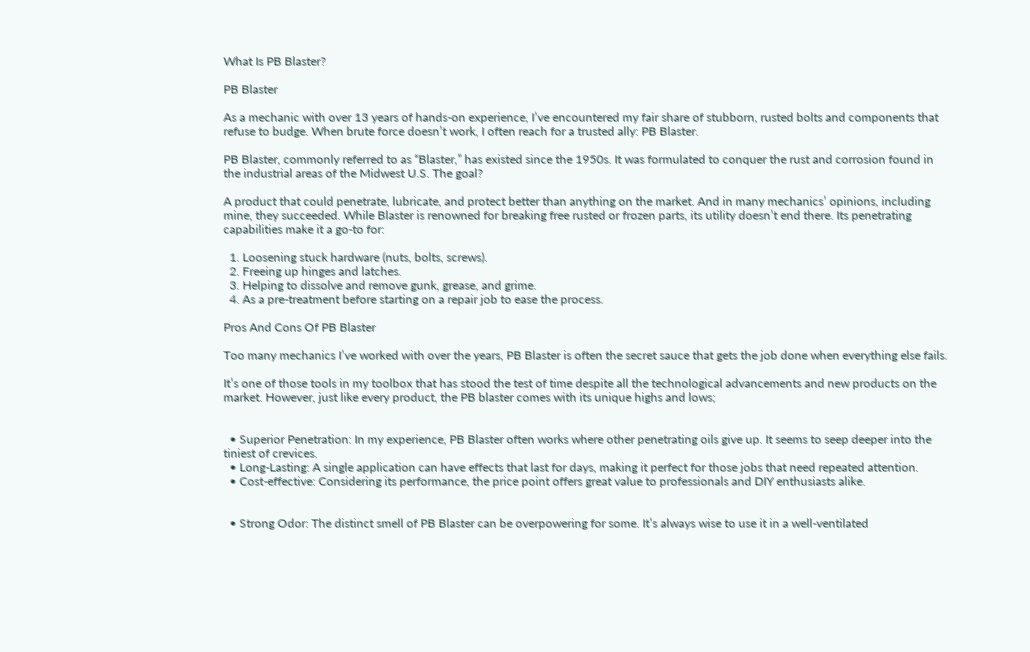What Is PB Blaster?

PB Blaster

As a mechanic with over 13 years of hands-on experience, I’ve encountered my fair share of stubborn, rusted bolts and components that refuse to budge. When brute force doesn’t work, I often reach for a trusted ally: PB Blaster.

PB Blaster, commonly referred to as “Blaster,” has existed since the 1950s. It was formulated to conquer the rust and corrosion found in the industrial areas of the Midwest U.S. The goal?

A product that could penetrate, lubricate, and protect better than anything on the market. And in many mechanics’ opinions, including mine, they succeeded. While Blaster is renowned for breaking free rusted or frozen parts, its utility doesn’t end there. Its penetrating capabilities make it a go-to for:

  1. Loosening stuck hardware (nuts, bolts, screws).
  2. Freeing up hinges and latches.
  3. Helping to dissolve and remove gunk, grease, and grime.
  4. As a pre-treatment before starting on a repair job to ease the process.

Pros And Cons Of PB Blaster

Too many mechanics I’ve worked with over the years, PB Blaster is often the secret sauce that gets the job done when everything else fails.

It’s one of those tools in my toolbox that has stood the test of time despite all the technological advancements and new products on the market. However, just like every product, the PB blaster comes with its unique highs and lows;


  • Superior Penetration: In my experience, PB Blaster often works where other penetrating oils give up. It seems to seep deeper into the tiniest of crevices.
  • Long-Lasting: A single application can have effects that last for days, making it perfect for those jobs that need repeated attention.
  • Cost-effective: Considering its performance, the price point offers great value to professionals and DIY enthusiasts alike.


  • Strong Odor: The distinct smell of PB Blaster can be overpowering for some. It’s always wise to use it in a well-ventilated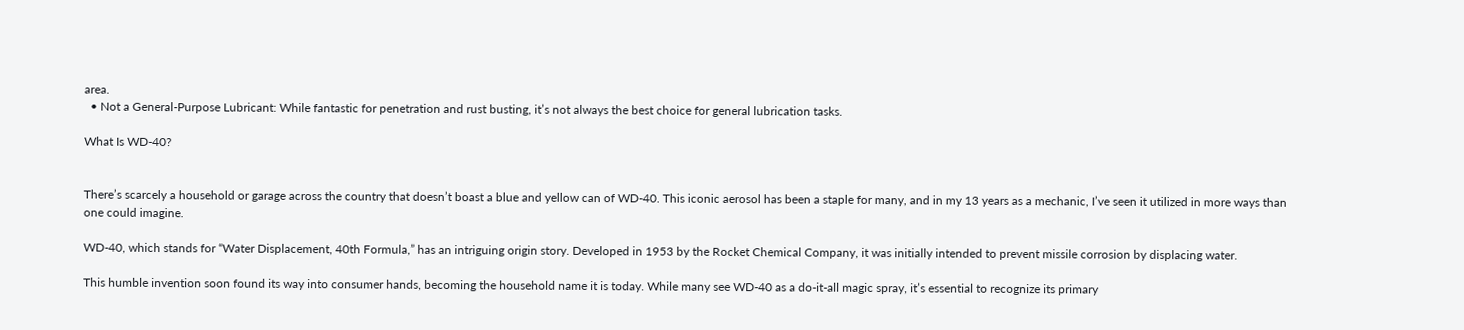area.
  • Not a General-Purpose Lubricant: While fantastic for penetration and rust busting, it’s not always the best choice for general lubrication tasks.

What Is WD-40?


There’s scarcely a household or garage across the country that doesn’t boast a blue and yellow can of WD-40. This iconic aerosol has been a staple for many, and in my 13 years as a mechanic, I’ve seen it utilized in more ways than one could imagine.

WD-40, which stands for “Water Displacement, 40th Formula,” has an intriguing origin story. Developed in 1953 by the Rocket Chemical Company, it was initially intended to prevent missile corrosion by displacing water.

This humble invention soon found its way into consumer hands, becoming the household name it is today. While many see WD-40 as a do-it-all magic spray, it’s essential to recognize its primary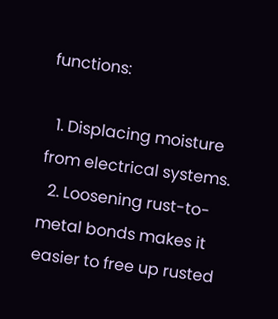functions:

  1. Displacing moisture from electrical systems.
  2. Loosening rust-to-metal bonds makes it easier to free up rusted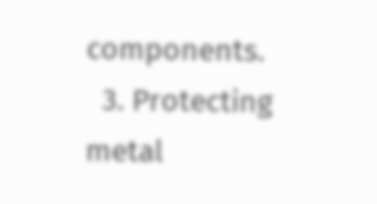components.
  3. Protecting metal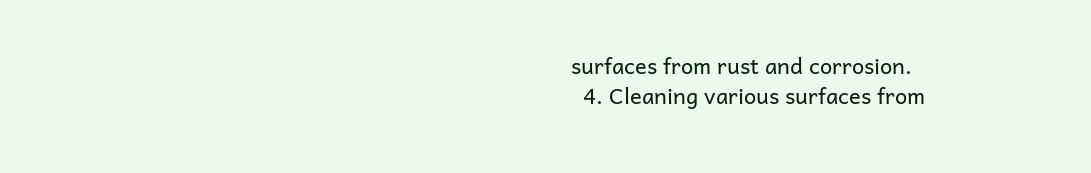surfaces from rust and corrosion.
  4. Cleaning various surfaces from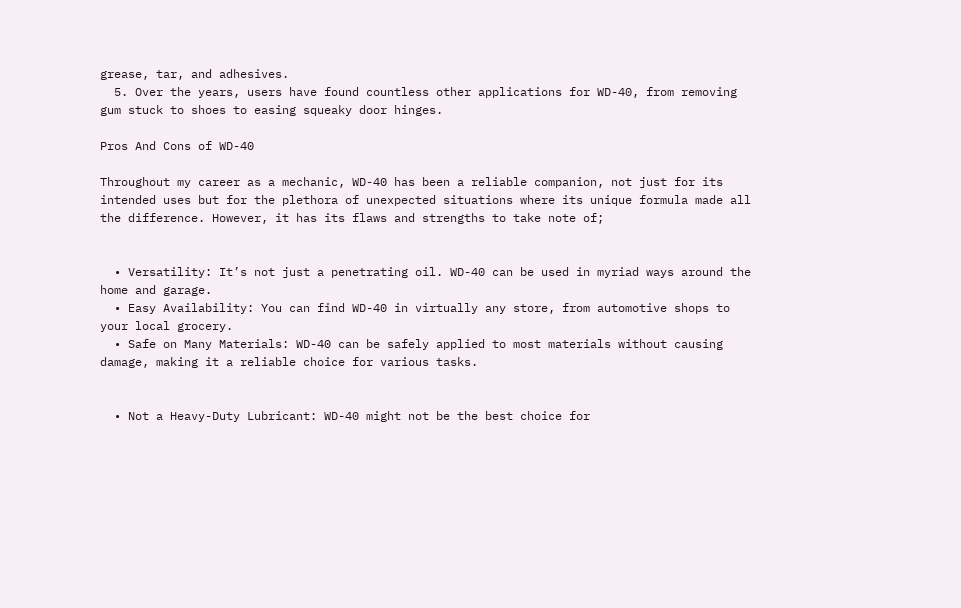grease, tar, and adhesives.
  5. Over the years, users have found countless other applications for WD-40, from removing gum stuck to shoes to easing squeaky door hinges.

Pros And Cons of WD-40

Throughout my career as a mechanic, WD-40 has been a reliable companion, not just for its intended uses but for the plethora of unexpected situations where its unique formula made all the difference. However, it has its flaws and strengths to take note of;


  • Versatility: It’s not just a penetrating oil. WD-40 can be used in myriad ways around the home and garage.
  • Easy Availability: You can find WD-40 in virtually any store, from automotive shops to your local grocery.
  • Safe on Many Materials: WD-40 can be safely applied to most materials without causing damage, making it a reliable choice for various tasks.


  • Not a Heavy-Duty Lubricant: WD-40 might not be the best choice for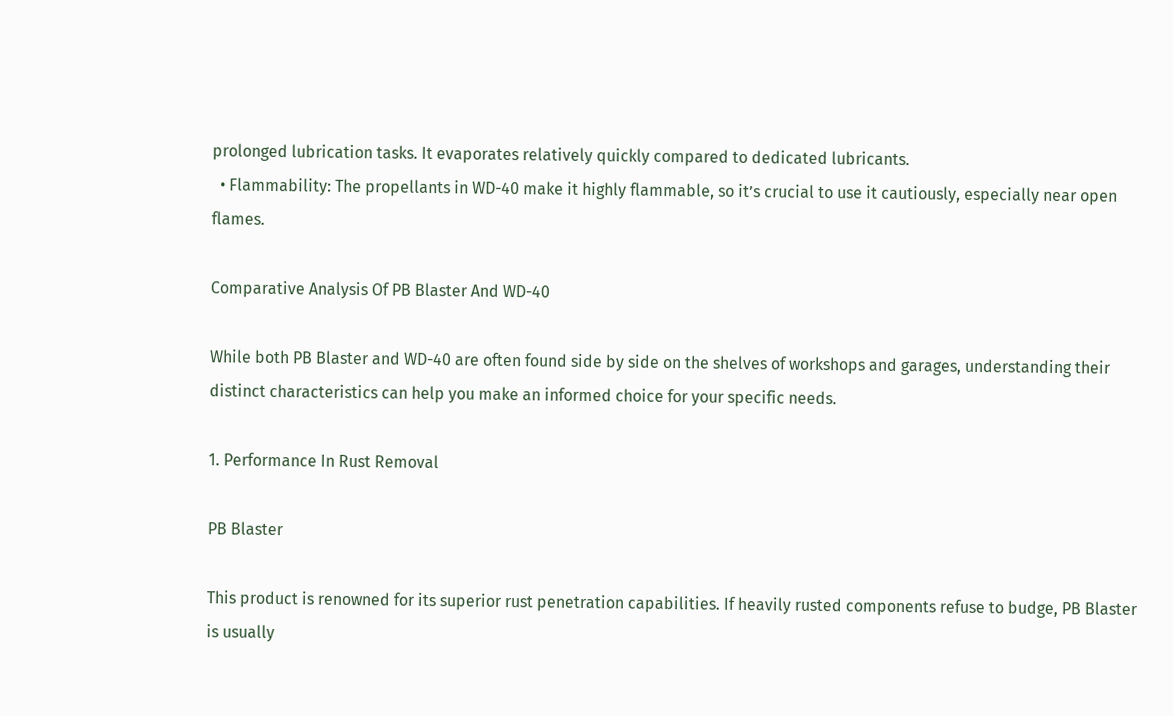prolonged lubrication tasks. It evaporates relatively quickly compared to dedicated lubricants.
  • Flammability: The propellants in WD-40 make it highly flammable, so it’s crucial to use it cautiously, especially near open flames.

Comparative Analysis Of PB Blaster And WD-40

While both PB Blaster and WD-40 are often found side by side on the shelves of workshops and garages, understanding their distinct characteristics can help you make an informed choice for your specific needs.

1. Performance In Rust Removal

PB Blaster

This product is renowned for its superior rust penetration capabilities. If heavily rusted components refuse to budge, PB Blaster is usually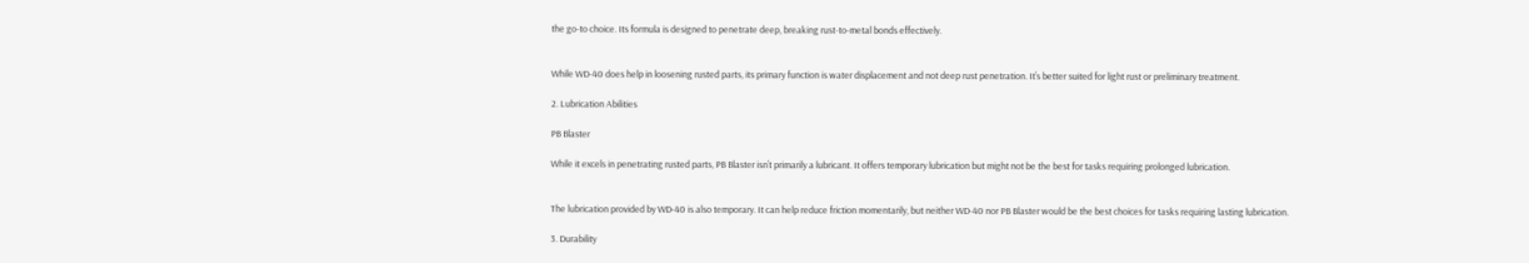the go-to choice. Its formula is designed to penetrate deep, breaking rust-to-metal bonds effectively.


While WD-40 does help in loosening rusted parts, its primary function is water displacement and not deep rust penetration. It’s better suited for light rust or preliminary treatment.

2. Lubrication Abilities

PB Blaster

While it excels in penetrating rusted parts, PB Blaster isn’t primarily a lubricant. It offers temporary lubrication but might not be the best for tasks requiring prolonged lubrication.


The lubrication provided by WD-40 is also temporary. It can help reduce friction momentarily, but neither WD-40 nor PB Blaster would be the best choices for tasks requiring lasting lubrication.

3. Durability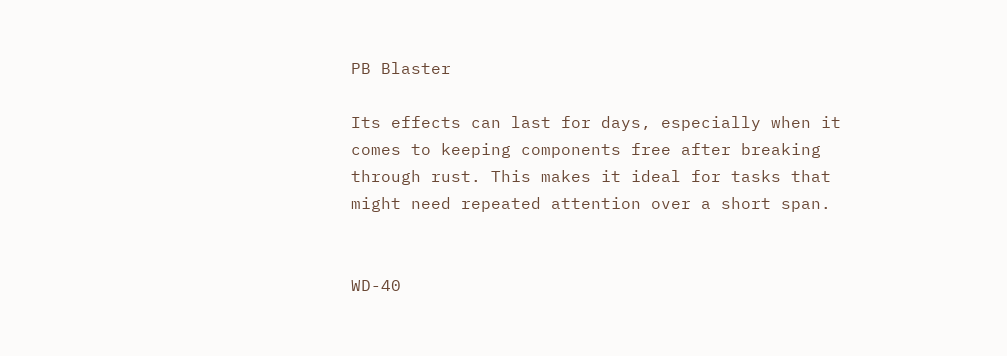PB Blaster

Its effects can last for days, especially when it comes to keeping components free after breaking through rust. This makes it ideal for tasks that might need repeated attention over a short span.


WD-40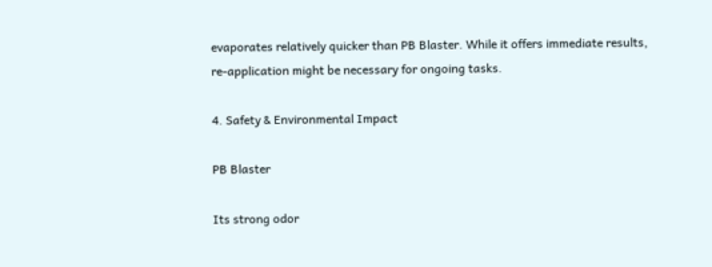evaporates relatively quicker than PB Blaster. While it offers immediate results, re-application might be necessary for ongoing tasks.

4. Safety & Environmental Impact

PB Blaster

Its strong odor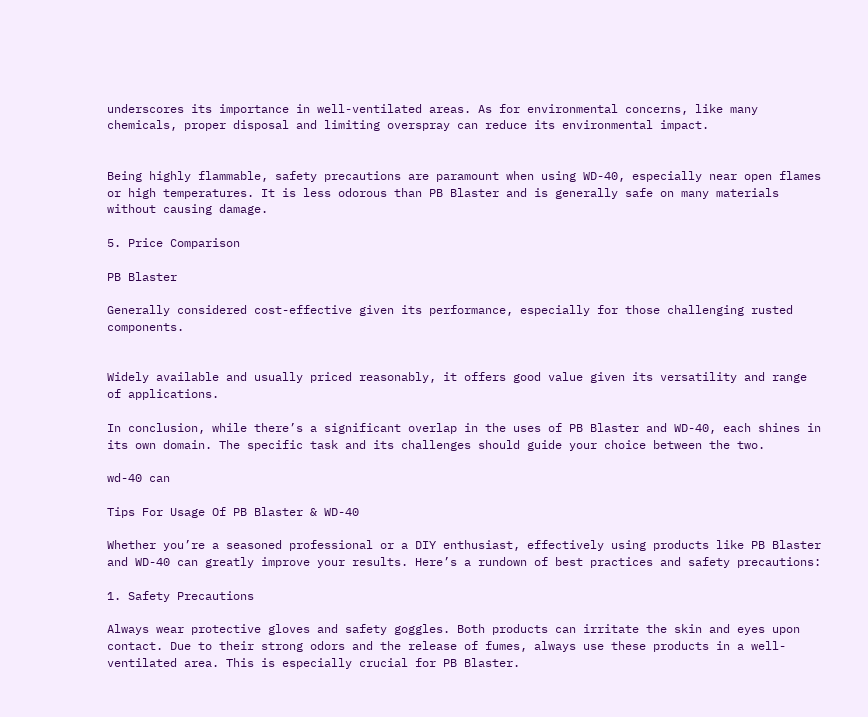underscores its importance in well-ventilated areas. As for environmental concerns, like many chemicals, proper disposal and limiting overspray can reduce its environmental impact.


Being highly flammable, safety precautions are paramount when using WD-40, especially near open flames or high temperatures. It is less odorous than PB Blaster and is generally safe on many materials without causing damage.

5. Price Comparison

PB Blaster

Generally considered cost-effective given its performance, especially for those challenging rusted components.


Widely available and usually priced reasonably, it offers good value given its versatility and range of applications.

In conclusion, while there’s a significant overlap in the uses of PB Blaster and WD-40, each shines in its own domain. The specific task and its challenges should guide your choice between the two.

wd-40 can

Tips For Usage Of PB Blaster & WD-40

Whether you’re a seasoned professional or a DIY enthusiast, effectively using products like PB Blaster and WD-40 can greatly improve your results. Here’s a rundown of best practices and safety precautions:

1. Safety Precautions

Always wear protective gloves and safety goggles. Both products can irritate the skin and eyes upon contact. Due to their strong odors and the release of fumes, always use these products in a well-ventilated area. This is especially crucial for PB Blaster.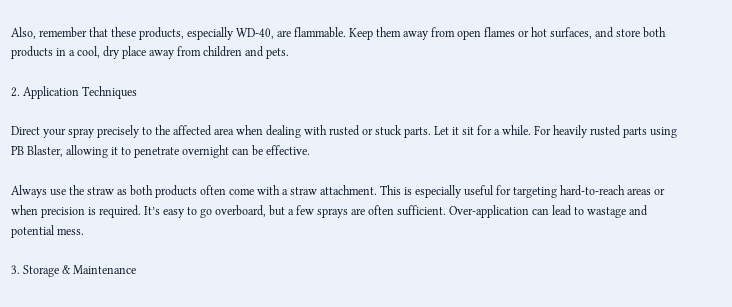Also, remember that these products, especially WD-40, are flammable. Keep them away from open flames or hot surfaces, and store both products in a cool, dry place away from children and pets.

2. Application Techniques

Direct your spray precisely to the affected area when dealing with rusted or stuck parts. Let it sit for a while. For heavily rusted parts using PB Blaster, allowing it to penetrate overnight can be effective.

Always use the straw as both products often come with a straw attachment. This is especially useful for targeting hard-to-reach areas or when precision is required. It’s easy to go overboard, but a few sprays are often sufficient. Over-application can lead to wastage and potential mess.

3. Storage & Maintenance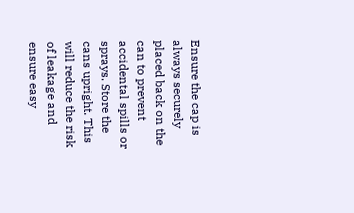Ensure the cap is always securely placed back on the can to prevent accidental spills or sprays. Store the cans upright. This will reduce the risk of leakage and ensure easy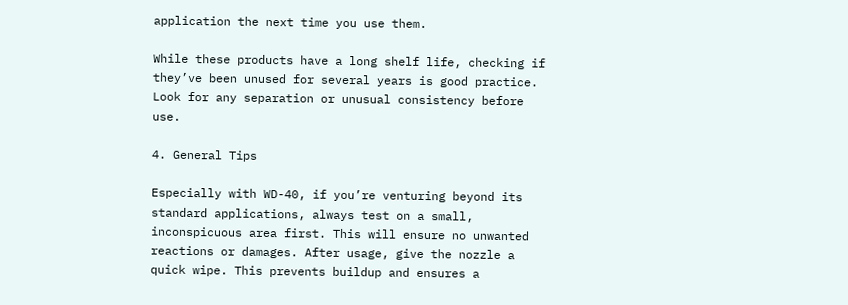application the next time you use them.

While these products have a long shelf life, checking if they’ve been unused for several years is good practice. Look for any separation or unusual consistency before use.

4. General Tips

Especially with WD-40, if you’re venturing beyond its standard applications, always test on a small, inconspicuous area first. This will ensure no unwanted reactions or damages. After usage, give the nozzle a quick wipe. This prevents buildup and ensures a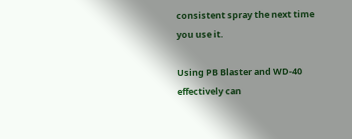consistent spray the next time you use it.

Using PB Blaster and WD-40 effectively can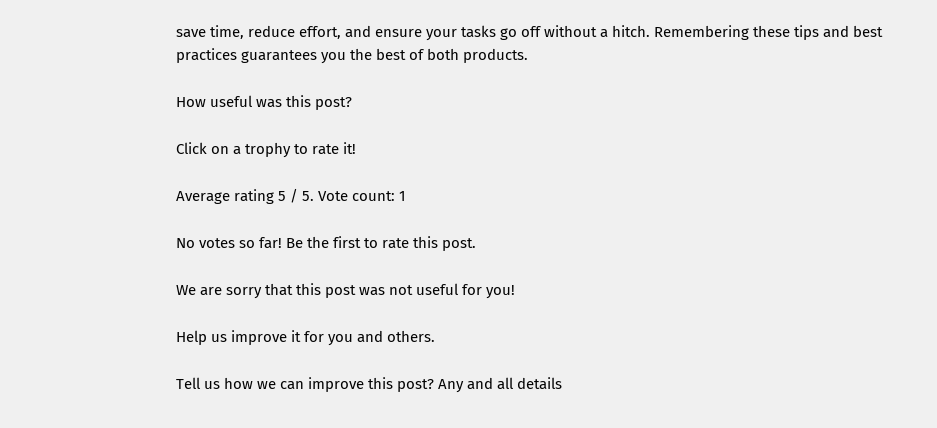save time, reduce effort, and ensure your tasks go off without a hitch. Remembering these tips and best practices guarantees you the best of both products.

How useful was this post?

Click on a trophy to rate it!

Average rating 5 / 5. Vote count: 1

No votes so far! Be the first to rate this post.

We are sorry that this post was not useful for you!

Help us improve it for you and others.

Tell us how we can improve this post? Any and all details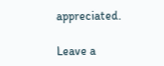appreciated.

Leave a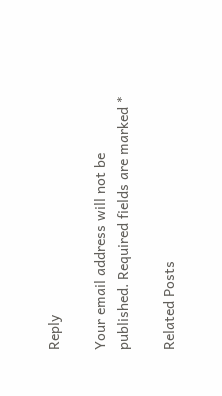Reply

Your email address will not be published. Required fields are marked *

Related Posts